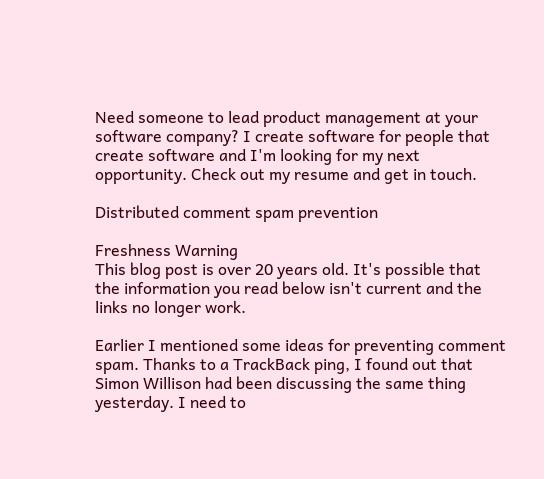Need someone to lead product management at your software company? I create software for people that create software and I'm looking for my next opportunity. Check out my resume and get in touch.

Distributed comment spam prevention

Freshness Warning
This blog post is over 20 years old. It's possible that the information you read below isn't current and the links no longer work.

Earlier I mentioned some ideas for preventing comment spam. Thanks to a TrackBack ping, I found out that Simon Willison had been discussing the same thing yesterday. I need to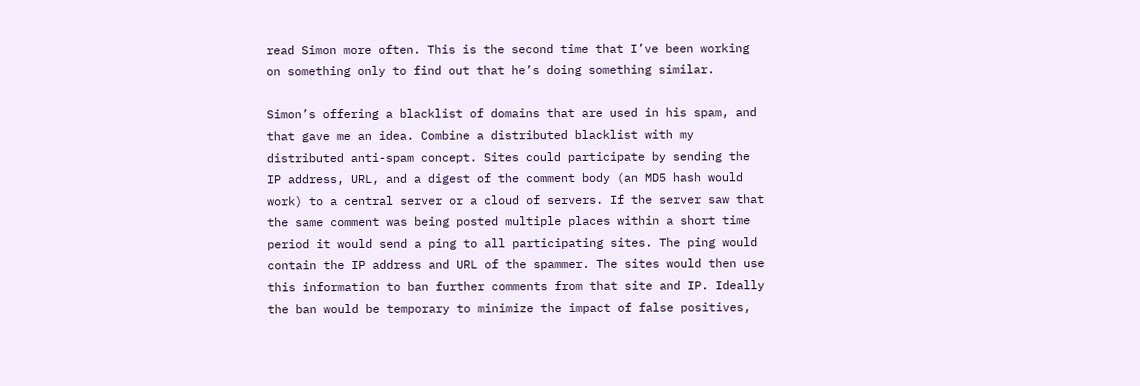read Simon more often. This is the second time that I’ve been working on something only to find out that he’s doing something similar.

Simon’s offering a blacklist of domains that are used in his spam, and that gave me an idea. Combine a distributed blacklist with my distributed anti-spam concept. Sites could participate by sending the IP address, URL, and a digest of the comment body (an MD5 hash would work) to a central server or a cloud of servers. If the server saw that the same comment was being posted multiple places within a short time period it would send a ping to all participating sites. The ping would contain the IP address and URL of the spammer. The sites would then use this information to ban further comments from that site and IP. Ideally the ban would be temporary to minimize the impact of false positives,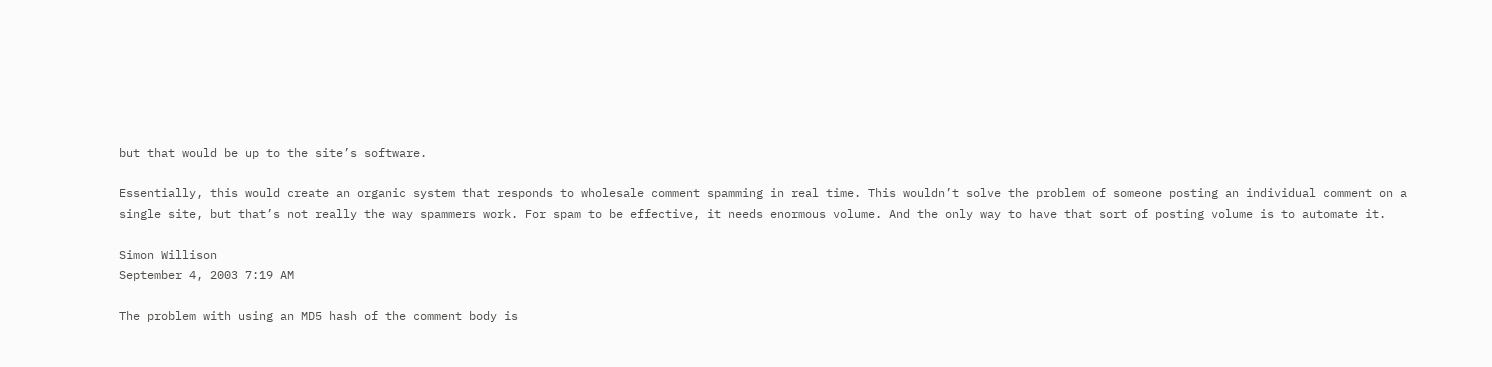but that would be up to the site’s software.

Essentially, this would create an organic system that responds to wholesale comment spamming in real time. This wouldn’t solve the problem of someone posting an individual comment on a single site, but that’s not really the way spammers work. For spam to be effective, it needs enormous volume. And the only way to have that sort of posting volume is to automate it.

Simon Willison
September 4, 2003 7:19 AM

The problem with using an MD5 hash of the comment body is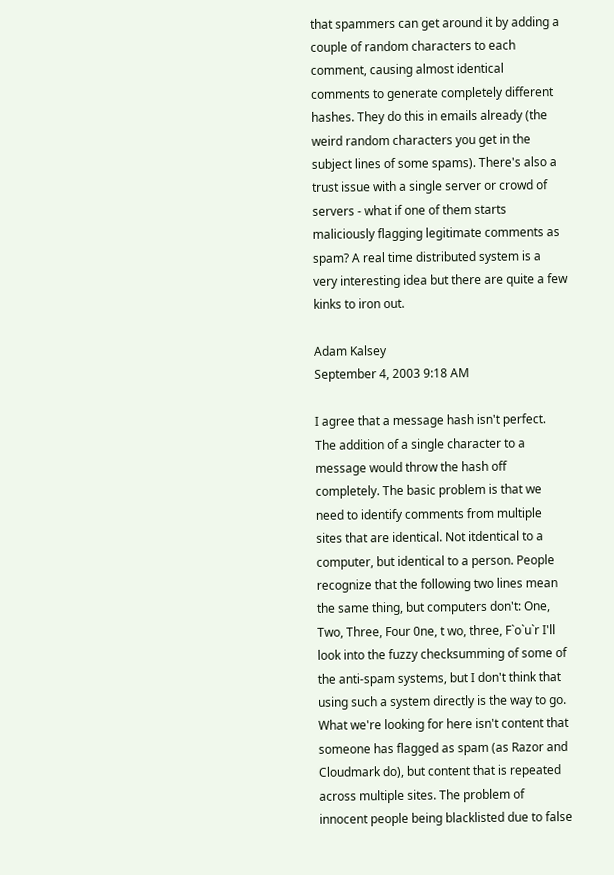that spammers can get around it by adding a couple of random characters to each comment, causing almost identical comments to generate completely different hashes. They do this in emails already (the weird random characters you get in the subject lines of some spams). There's also a trust issue with a single server or crowd of servers - what if one of them starts maliciously flagging legitimate comments as spam? A real time distributed system is a very interesting idea but there are quite a few kinks to iron out.

Adam Kalsey
September 4, 2003 9:18 AM

I agree that a message hash isn't perfect. The addition of a single character to a message would throw the hash off completely. The basic problem is that we need to identify comments from multiple sites that are identical. Not itdentical to a computer, but identical to a person. People recognize that the following two lines mean the same thing, but computers don't: One, Two, Three, Four 0ne, t wo, three, F`o`u`r I'll look into the fuzzy checksumming of some of the anti-spam systems, but I don't think that using such a system directly is the way to go. What we're looking for here isn't content that someone has flagged as spam (as Razor and Cloudmark do), but content that is repeated across multiple sites. The problem of innocent people being blacklisted due to false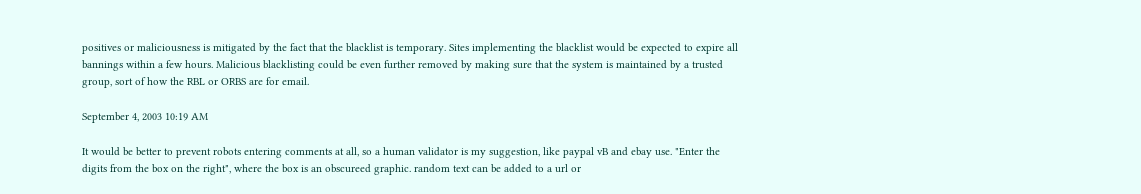positives or maliciousness is mitigated by the fact that the blacklist is temporary. Sites implementing the blacklist would be expected to expire all bannings within a few hours. Malicious blacklisting could be even further removed by making sure that the system is maintained by a trusted group, sort of how the RBL or ORBS are for email.

September 4, 2003 10:19 AM

It would be better to prevent robots entering comments at all, so a human validator is my suggestion, like paypal vB and ebay use. "Enter the digits from the box on the right", where the box is an obscureed graphic. random text can be added to a url or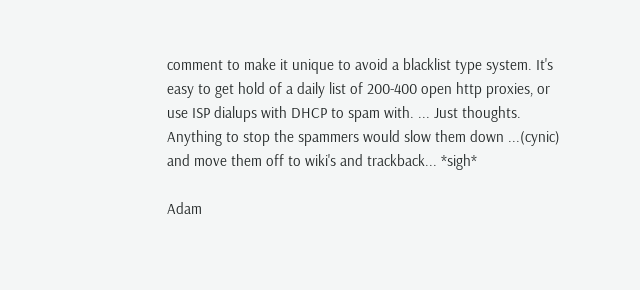comment to make it unique to avoid a blacklist type system. It's easy to get hold of a daily list of 200-400 open http proxies, or use ISP dialups with DHCP to spam with. ... Just thoughts. Anything to stop the spammers would slow them down ...(cynic) and move them off to wiki's and trackback... *sigh*

Adam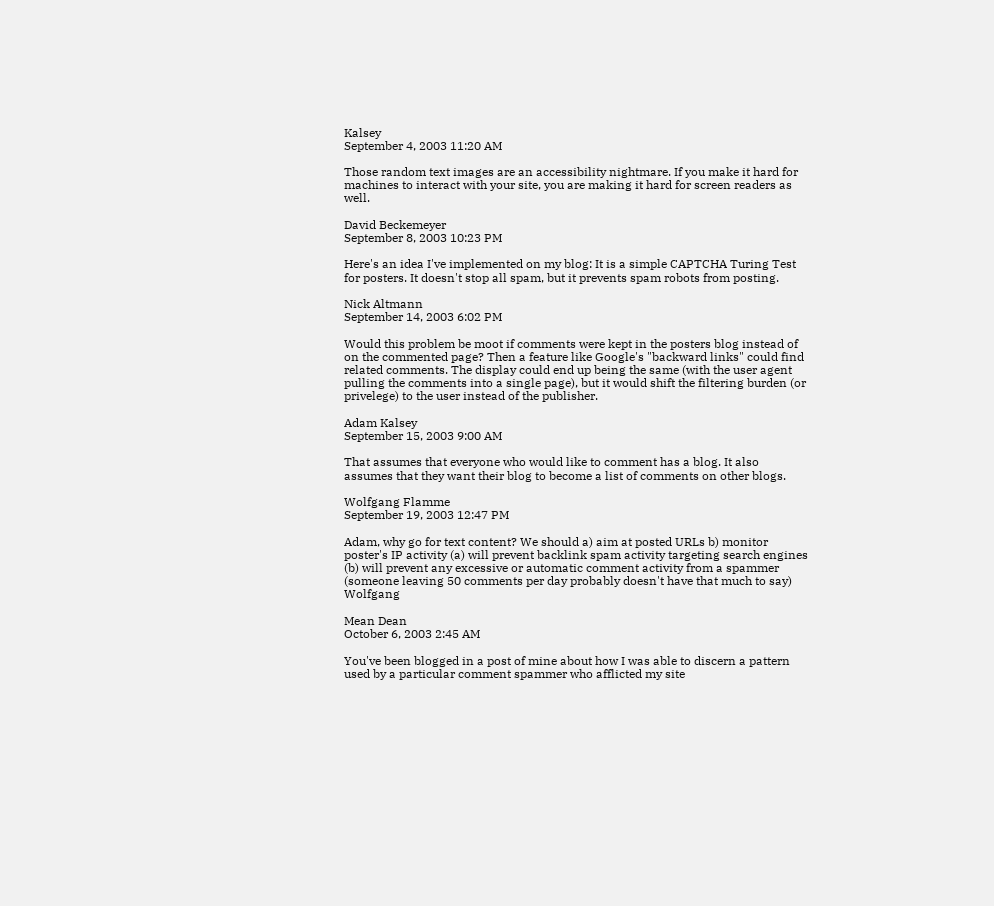Kalsey
September 4, 2003 11:20 AM

Those random text images are an accessibility nightmare. If you make it hard for machines to interact with your site, you are making it hard for screen readers as well.

David Beckemeyer
September 8, 2003 10:23 PM

Here's an idea I've implemented on my blog: It is a simple CAPTCHA Turing Test for posters. It doesn't stop all spam, but it prevents spam robots from posting.

Nick Altmann
September 14, 2003 6:02 PM

Would this problem be moot if comments were kept in the posters blog instead of on the commented page? Then a feature like Google's "backward links" could find related comments. The display could end up being the same (with the user agent pulling the comments into a single page), but it would shift the filtering burden (or privelege) to the user instead of the publisher.

Adam Kalsey
September 15, 2003 9:00 AM

That assumes that everyone who would like to comment has a blog. It also assumes that they want their blog to become a list of comments on other blogs.

Wolfgang Flamme
September 19, 2003 12:47 PM

Adam, why go for text content? We should a) aim at posted URLs b) monitor poster's IP activity (a) will prevent backlink spam activity targeting search engines (b) will prevent any excessive or automatic comment activity from a spammer (someone leaving 50 comments per day probably doesn't have that much to say) Wolfgang

Mean Dean
October 6, 2003 2:45 AM

You've been blogged in a post of mine about how I was able to discern a pattern used by a particular comment spammer who afflicted my site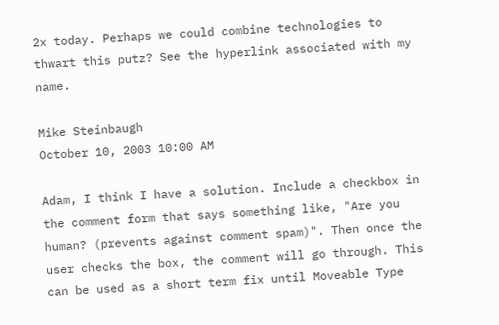2x today. Perhaps we could combine technologies to thwart this putz? See the hyperlink associated with my name.

Mike Steinbaugh
October 10, 2003 10:00 AM

Adam, I think I have a solution. Include a checkbox in the comment form that says something like, "Are you human? (prevents against comment spam)". Then once the user checks the box, the comment will go through. This can be used as a short term fix until Moveable Type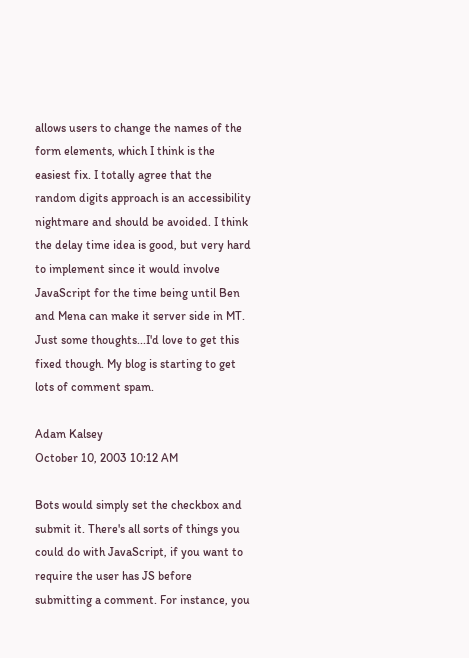allows users to change the names of the form elements, which I think is the easiest fix. I totally agree that the random digits approach is an accessibility nightmare and should be avoided. I think the delay time idea is good, but very hard to implement since it would involve JavaScript for the time being until Ben and Mena can make it server side in MT. Just some thoughts...I'd love to get this fixed though. My blog is starting to get lots of comment spam.

Adam Kalsey
October 10, 2003 10:12 AM

Bots would simply set the checkbox and submit it. There's all sorts of things you could do with JavaScript, if you want to require the user has JS before submitting a comment. For instance, you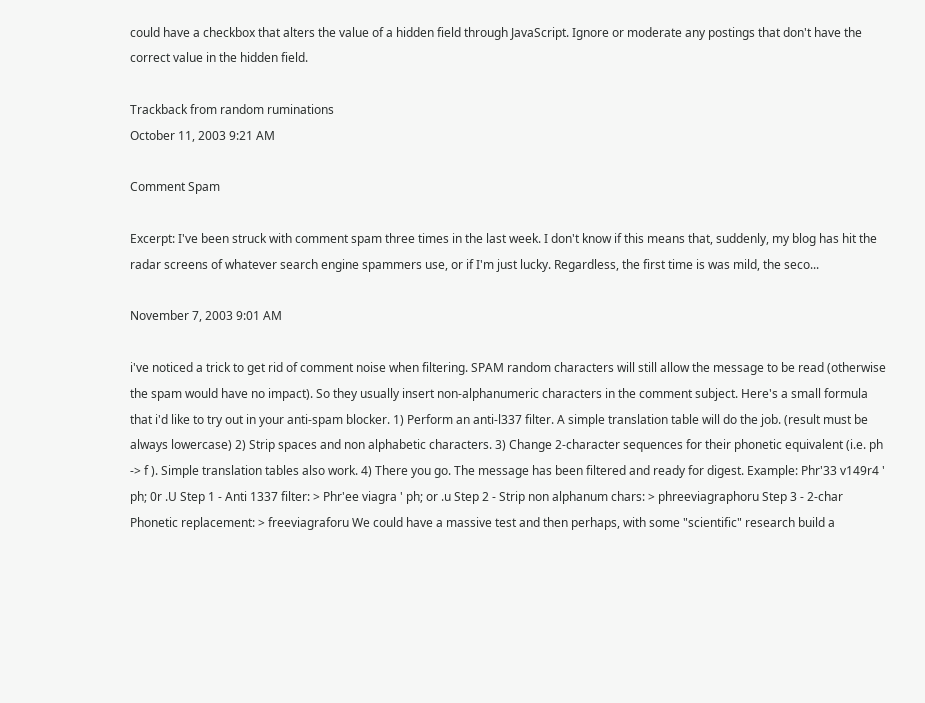could have a checkbox that alters the value of a hidden field through JavaScript. Ignore or moderate any postings that don't have the correct value in the hidden field.

Trackback from random ruminations
October 11, 2003 9:21 AM

Comment Spam

Excerpt: I've been struck with comment spam three times in the last week. I don't know if this means that, suddenly, my blog has hit the radar screens of whatever search engine spammers use, or if I'm just lucky. Regardless, the first time is was mild, the seco...

November 7, 2003 9:01 AM

i've noticed a trick to get rid of comment noise when filtering. SPAM random characters will still allow the message to be read (otherwise the spam would have no impact). So they usually insert non-alphanumeric characters in the comment subject. Here's a small formula that i'd like to try out in your anti-spam blocker. 1) Perform an anti-l337 filter. A simple translation table will do the job. (result must be always lowercase) 2) Strip spaces and non alphabetic characters. 3) Change 2-character sequences for their phonetic equivalent (i.e. ph -> f ). Simple translation tables also work. 4) There you go. The message has been filtered and ready for digest. Example: Phr'33 v149r4 ' ph; 0r .U Step 1 - Anti 1337 filter: > Phr'ee viagra ' ph; or .u Step 2 - Strip non alphanum chars: > phreeviagraphoru Step 3 - 2-char Phonetic replacement: > freeviagraforu We could have a massive test and then perhaps, with some "scientific" research build a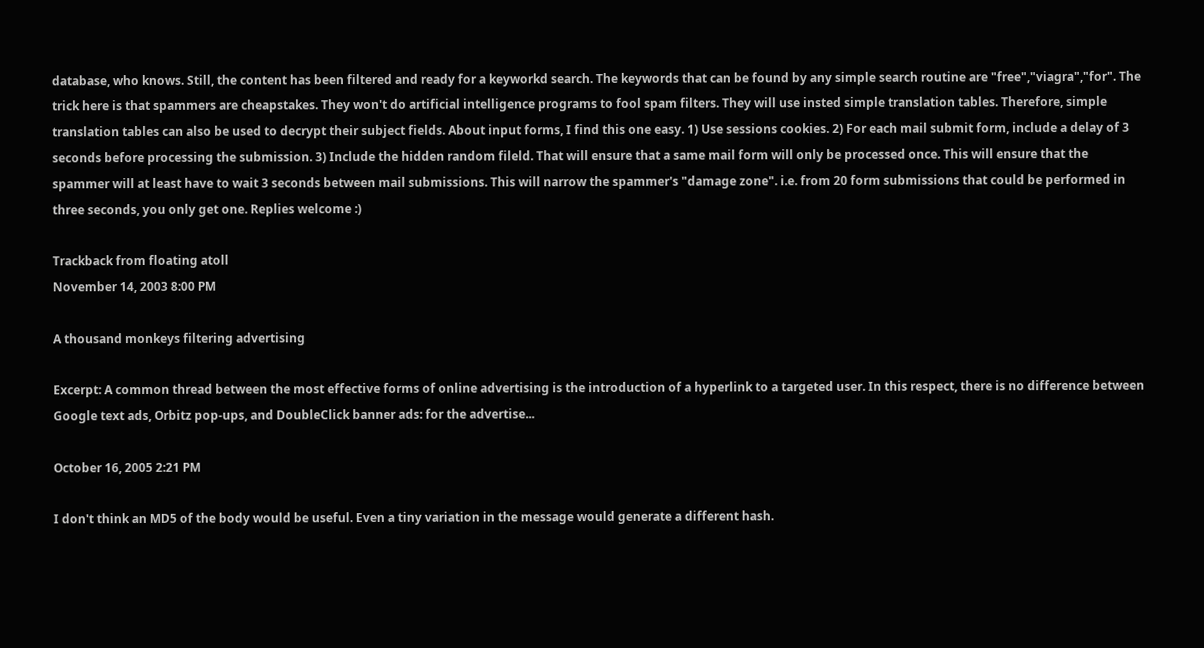database, who knows. Still, the content has been filtered and ready for a keyworkd search. The keywords that can be found by any simple search routine are "free","viagra","for". The trick here is that spammers are cheapstakes. They won't do artificial intelligence programs to fool spam filters. They will use insted simple translation tables. Therefore, simple translation tables can also be used to decrypt their subject fields. About input forms, I find this one easy. 1) Use sessions cookies. 2) For each mail submit form, include a delay of 3 seconds before processing the submission. 3) Include the hidden random fileld. That will ensure that a same mail form will only be processed once. This will ensure that the spammer will at least have to wait 3 seconds between mail submissions. This will narrow the spammer's "damage zone". i.e. from 20 form submissions that could be performed in three seconds, you only get one. Replies welcome :)

Trackback from floating atoll
November 14, 2003 8:00 PM

A thousand monkeys filtering advertising

Excerpt: A common thread between the most effective forms of online advertising is the introduction of a hyperlink to a targeted user. In this respect, there is no difference between Google text ads, Orbitz pop-ups, and DoubleClick banner ads: for the advertise...

October 16, 2005 2:21 PM

I don't think an MD5 of the body would be useful. Even a tiny variation in the message would generate a different hash.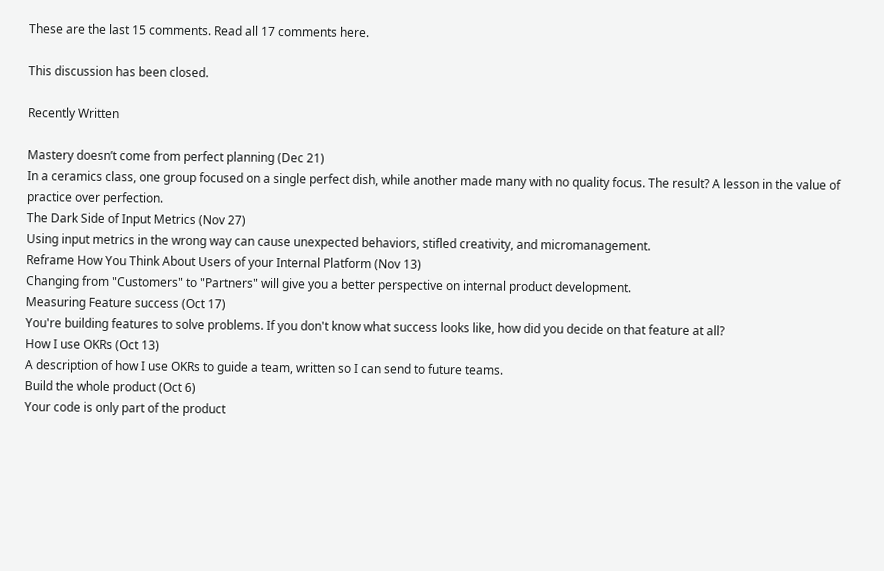These are the last 15 comments. Read all 17 comments here.

This discussion has been closed.

Recently Written

Mastery doesn’t come from perfect planning (Dec 21)
In a ceramics class, one group focused on a single perfect dish, while another made many with no quality focus. The result? A lesson in the value of practice over perfection.
The Dark Side of Input Metrics (Nov 27)
Using input metrics in the wrong way can cause unexpected behaviors, stifled creativity, and micromanagement.
Reframe How You Think About Users of your Internal Platform (Nov 13)
Changing from "Customers" to "Partners" will give you a better perspective on internal product development.
Measuring Feature success (Oct 17)
You're building features to solve problems. If you don't know what success looks like, how did you decide on that feature at all?
How I use OKRs (Oct 13)
A description of how I use OKRs to guide a team, written so I can send to future teams.
Build the whole product (Oct 6)
Your code is only part of the product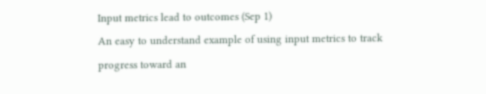Input metrics lead to outcomes (Sep 1)
An easy to understand example of using input metrics to track progress toward an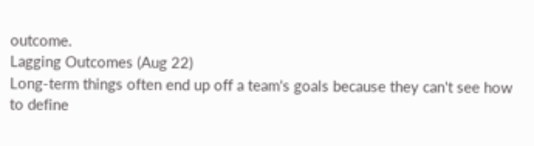outcome.
Lagging Outcomes (Aug 22)
Long-term things often end up off a team's goals because they can't see how to define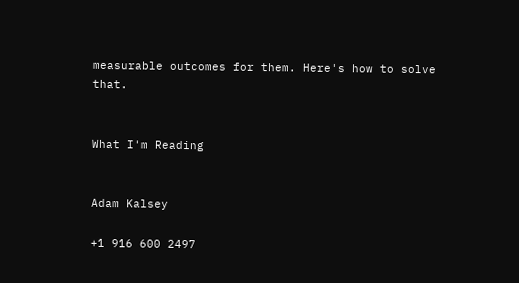measurable outcomes for them. Here's how to solve that.


What I'm Reading


Adam Kalsey

+1 916 600 2497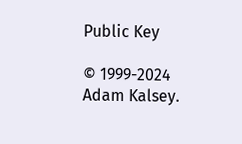Public Key

© 1999-2024 Adam Kalsey.